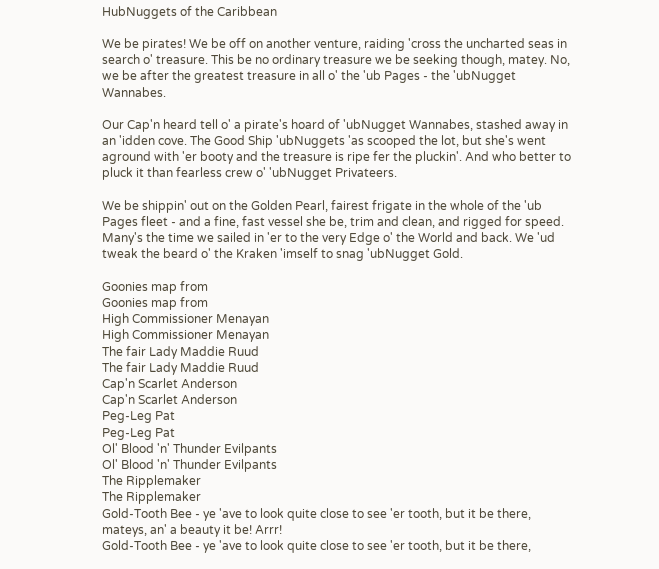HubNuggets of the Caribbean

We be pirates! We be off on another venture, raiding 'cross the uncharted seas in search o' treasure. This be no ordinary treasure we be seeking though, matey. No, we be after the greatest treasure in all o' the 'ub Pages - the 'ubNugget Wannabes.

Our Cap'n heard tell o' a pirate's hoard of 'ubNugget Wannabes, stashed away in an 'idden cove. The Good Ship 'ubNuggets 'as scooped the lot, but she's went aground with 'er booty and the treasure is ripe fer the pluckin'. And who better to pluck it than fearless crew o' 'ubNugget Privateers.

We be shippin' out on the Golden Pearl, fairest frigate in the whole of the 'ub Pages fleet - and a fine, fast vessel she be, trim and clean, and rigged for speed. Many's the time we sailed in 'er to the very Edge o' the World and back. We 'ud tweak the beard o' the Kraken 'imself to snag 'ubNugget Gold.

Goonies map from
Goonies map from
High Commissioner Menayan
High Commissioner Menayan
The fair Lady Maddie Ruud
The fair Lady Maddie Ruud
Cap'n Scarlet Anderson
Cap'n Scarlet Anderson
Peg-Leg Pat
Peg-Leg Pat
Ol' Blood 'n' Thunder Evilpants
Ol' Blood 'n' Thunder Evilpants
The Ripplemaker
The Ripplemaker
Gold-Tooth Bee - ye 'ave to look quite close to see 'er tooth, but it be there, mateys, an' a beauty it be! Arrr!
Gold-Tooth Bee - ye 'ave to look quite close to see 'er tooth, but it be there,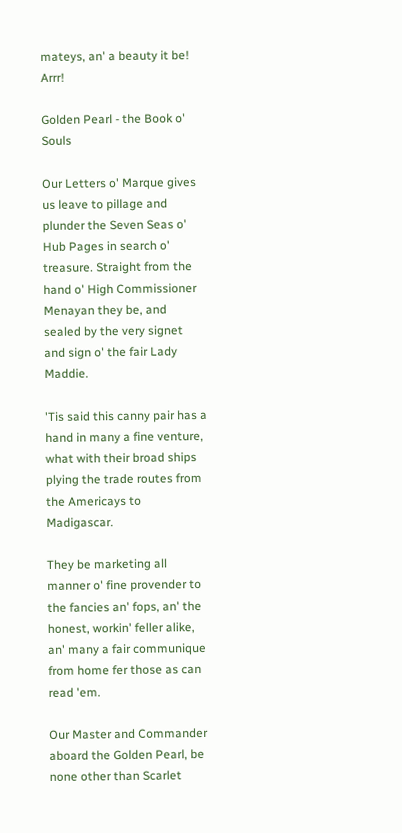mateys, an' a beauty it be! Arrr!

Golden Pearl - the Book o' Souls

Our Letters o' Marque gives us leave to pillage and plunder the Seven Seas o' Hub Pages in search o' treasure. Straight from the hand o' High Commissioner Menayan they be, and sealed by the very signet and sign o' the fair Lady Maddie.

'Tis said this canny pair has a hand in many a fine venture, what with their broad ships plying the trade routes from the Americays to Madigascar.

They be marketing all manner o' fine provender to the fancies an' fops, an' the honest, workin' feller alike, an' many a fair communique from home fer those as can read 'em.

Our Master and Commander aboard the Golden Pearl, be none other than Scarlet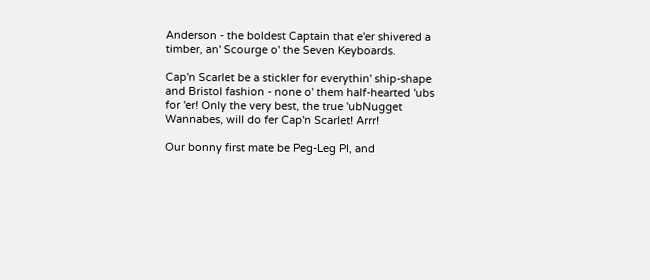Anderson - the boldest Captain that e'er shivered a timber, an' Scourge o' the Seven Keyboards.

Cap'n Scarlet be a stickler for everythin' ship-shape and Bristol fashion - none o' them half-hearted 'ubs for 'er! Only the very best, the true 'ubNugget Wannabes, will do fer Cap'n Scarlet! Arrr!

Our bonny first mate be Peg-Leg PI, and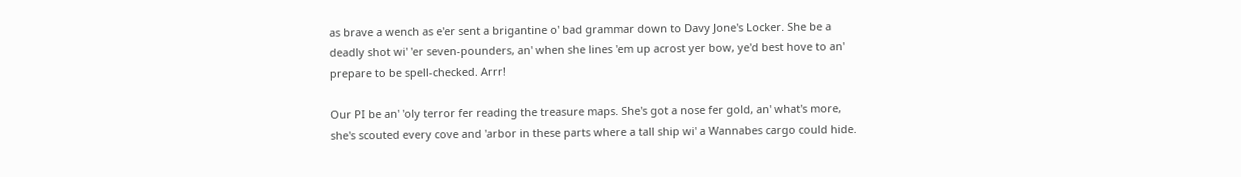as brave a wench as e'er sent a brigantine o' bad grammar down to Davy Jone's Locker. She be a deadly shot wi' 'er seven-pounders, an' when she lines 'em up acrost yer bow, ye'd best hove to an' prepare to be spell-checked. Arrr!

Our PI be an' 'oly terror fer reading the treasure maps. She's got a nose fer gold, an' what's more, she's scouted every cove and 'arbor in these parts where a tall ship wi' a Wannabes cargo could hide.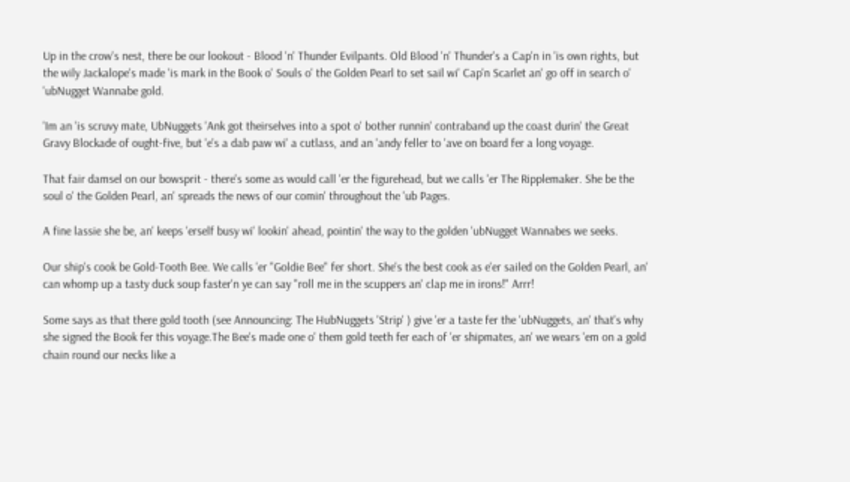Up in the crow's nest, there be our lookout - Blood 'n' Thunder Evilpants. Old Blood 'n' Thunder's a Cap'n in 'is own rights, but the wily Jackalope's made 'is mark in the Book o' Souls o' the Golden Pearl to set sail wi' Cap'n Scarlet an' go off in search o' 'ubNugget Wannabe gold.

'Im an 'is scruvy mate, UbNuggets 'Ank got theirselves into a spot o' bother runnin' contraband up the coast durin' the Great Gravy Blockade of ought-five, but 'e's a dab paw wi' a cutlass, and an 'andy feller to 'ave on board fer a long voyage.

That fair damsel on our bowsprit - there's some as would call 'er the figurehead, but we calls 'er The Ripplemaker. She be the soul o' the Golden Pearl, an' spreads the news of our comin' throughout the 'ub Pages.

A fine lassie she be, an' keeps 'erself busy wi' lookin' ahead, pointin' the way to the golden 'ubNugget Wannabes we seeks.

Our ship's cook be Gold-Tooth Bee. We calls 'er "Goldie Bee" fer short. She's the best cook as e'er sailed on the Golden Pearl, an' can whomp up a tasty duck soup faster'n ye can say "roll me in the scuppers an' clap me in irons!" Arrr!

Some says as that there gold tooth (see Announcing: The HubNuggets 'Strip' ) give 'er a taste fer the 'ubNuggets, an' that's why she signed the Book fer this voyage.The Bee's made one o' them gold teeth fer each of 'er shipmates, an' we wears 'em on a gold chain round our necks like a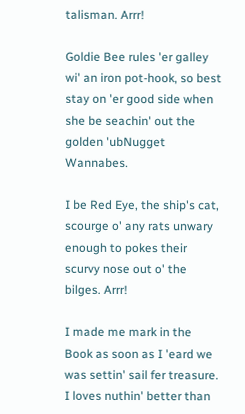talisman. Arrr!

Goldie Bee rules 'er galley wi' an iron pot-hook, so best stay on 'er good side when she be seachin' out the golden 'ubNugget Wannabes.

I be Red Eye, the ship's cat, scourge o' any rats unwary enough to pokes their scurvy nose out o' the bilges. Arrr!

I made me mark in the Book as soon as I 'eard we was settin' sail fer treasure. I loves nuthin' better than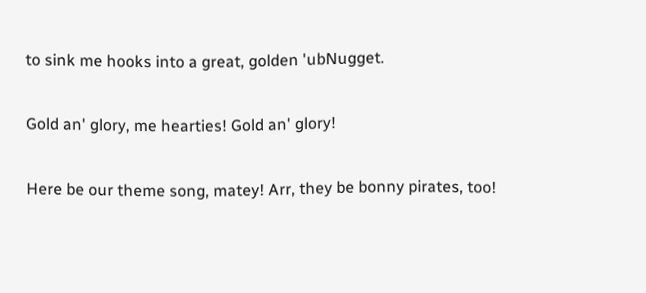to sink me hooks into a great, golden 'ubNugget.

Gold an' glory, me hearties! Gold an' glory!

Here be our theme song, matey! Arr, they be bonny pirates, too!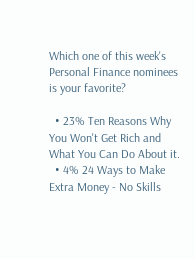Which one of this week's Personal Finance nominees is your favorite?

  • 23% Ten Reasons Why You Won't Get Rich and What You Can Do About it.
  • 4% 24 Ways to Make Extra Money - No Skills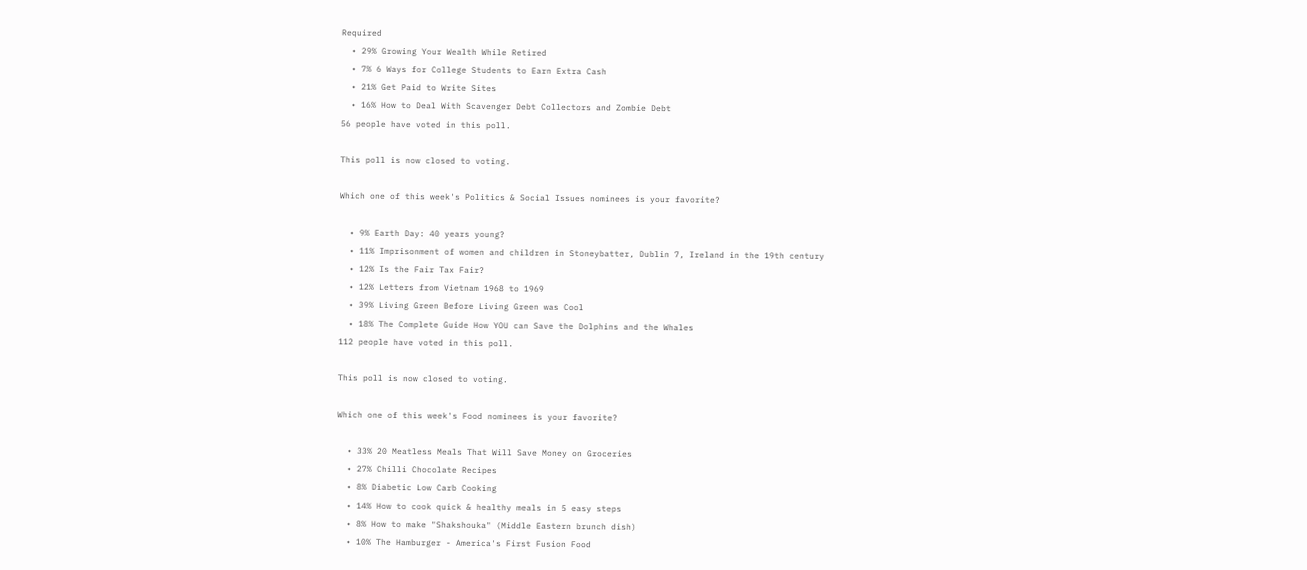Required
  • 29% Growing Your Wealth While Retired
  • 7% 6 Ways for College Students to Earn Extra Cash
  • 21% Get Paid to Write Sites
  • 16% How to Deal With Scavenger Debt Collectors and Zombie Debt
56 people have voted in this poll.

This poll is now closed to voting.

Which one of this week's Politics & Social Issues nominees is your favorite?

  • 9% Earth Day: 40 years young?
  • 11% Imprisonment of women and children in Stoneybatter, Dublin 7, Ireland in the 19th century
  • 12% Is the Fair Tax Fair?
  • 12% Letters from Vietnam 1968 to 1969
  • 39% Living Green Before Living Green was Cool
  • 18% The Complete Guide How YOU can Save the Dolphins and the Whales
112 people have voted in this poll.

This poll is now closed to voting.

Which one of this week's Food nominees is your favorite?

  • 33% 20 Meatless Meals That Will Save Money on Groceries
  • 27% Chilli Chocolate Recipes
  • 8% Diabetic Low Carb Cooking
  • 14% How to cook quick & healthy meals in 5 easy steps
  • 8% How to make "Shakshouka" (Middle Eastern brunch dish)
  • 10% The Hamburger - America's First Fusion Food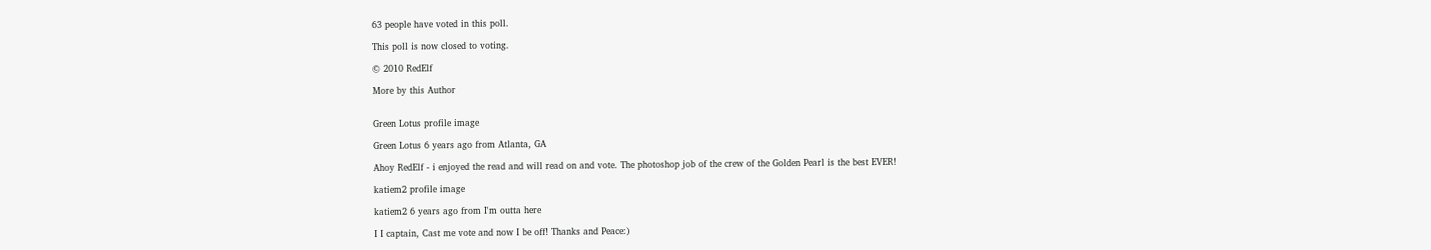63 people have voted in this poll.

This poll is now closed to voting.

© 2010 RedElf

More by this Author


Green Lotus profile image

Green Lotus 6 years ago from Atlanta, GA

Ahoy RedElf - i enjoyed the read and will read on and vote. The photoshop job of the crew of the Golden Pearl is the best EVER!

katiem2 profile image

katiem2 6 years ago from I'm outta here

I I captain, Cast me vote and now I be off! Thanks and Peace:)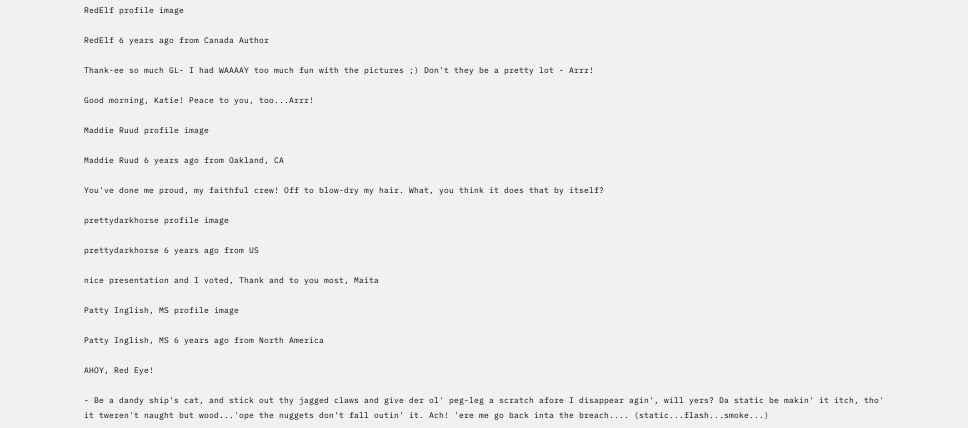RedElf profile image

RedElf 6 years ago from Canada Author

Thank-ee so much GL- I had WAAAAY too much fun with the pictures ;) Don't they be a pretty lot - Arrr!

Good morning, Katie! Peace to you, too...Arrr!

Maddie Ruud profile image

Maddie Ruud 6 years ago from Oakland, CA

You've done me proud, my faithful crew! Off to blow-dry my hair. What, you think it does that by itself?

prettydarkhorse profile image

prettydarkhorse 6 years ago from US

nice presentation and I voted, Thank and to you most, Maita

Patty Inglish, MS profile image

Patty Inglish, MS 6 years ago from North America

AHOY, Red Eye!

- Be a dandy ship's cat, and stick out thy jagged claws and give der ol' peg-leg a scratch afore I disappear agin', will yers? Da static be makin' it itch, tho' it tweren't naught but wood...'ope the nuggets don't fall outin' it. Ach! 'ere me go back inta the breach.... (static...flash...smoke...)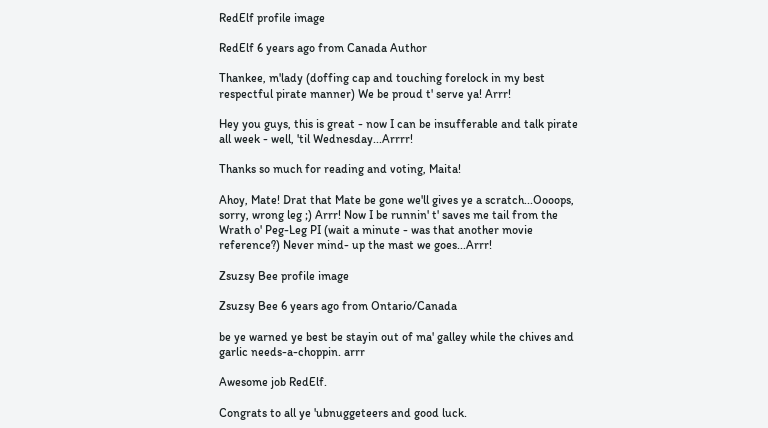RedElf profile image

RedElf 6 years ago from Canada Author

Thankee, m'lady (doffing cap and touching forelock in my best respectful pirate manner) We be proud t' serve ya! Arrr!

Hey you guys, this is great - now I can be insufferable and talk pirate all week - well, 'til Wednesday...Arrrr!

Thanks so much for reading and voting, Maita!

Ahoy, Mate! Drat that Mate be gone we'll gives ye a scratch...Oooops, sorry, wrong leg ;) Arrr! Now I be runnin' t' saves me tail from the Wrath o' Peg-Leg PI (wait a minute - was that another movie reference?) Never mind- up the mast we goes...Arrr!

Zsuzsy Bee profile image

Zsuzsy Bee 6 years ago from Ontario/Canada

be ye warned ye best be stayin out of ma' galley while the chives and garlic needs-a-choppin. arrr

Awesome job RedElf.

Congrats to all ye 'ubnuggeteers and good luck.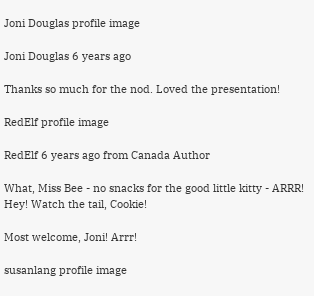Joni Douglas profile image

Joni Douglas 6 years ago

Thanks so much for the nod. Loved the presentation!

RedElf profile image

RedElf 6 years ago from Canada Author

What, Miss Bee - no snacks for the good little kitty - ARRR! Hey! Watch the tail, Cookie!

Most welcome, Joni! Arrr!

susanlang profile image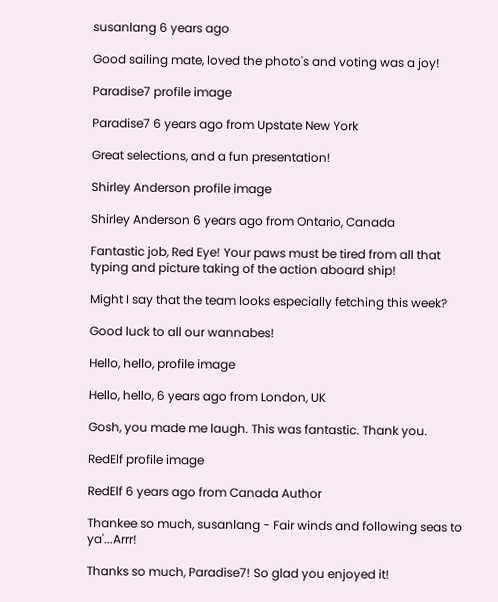susanlang 6 years ago

Good sailing mate, loved the photo's and voting was a joy!

Paradise7 profile image

Paradise7 6 years ago from Upstate New York

Great selections, and a fun presentation!

Shirley Anderson profile image

Shirley Anderson 6 years ago from Ontario, Canada

Fantastic job, Red Eye! Your paws must be tired from all that typing and picture taking of the action aboard ship!

Might I say that the team looks especially fetching this week?

Good luck to all our wannabes!

Hello, hello, profile image

Hello, hello, 6 years ago from London, UK

Gosh, you made me laugh. This was fantastic. Thank you.

RedElf profile image

RedElf 6 years ago from Canada Author

Thankee so much, susanlang - Fair winds and following seas to ya'...Arrr!

Thanks so much, Paradise7! So glad you enjoyed it!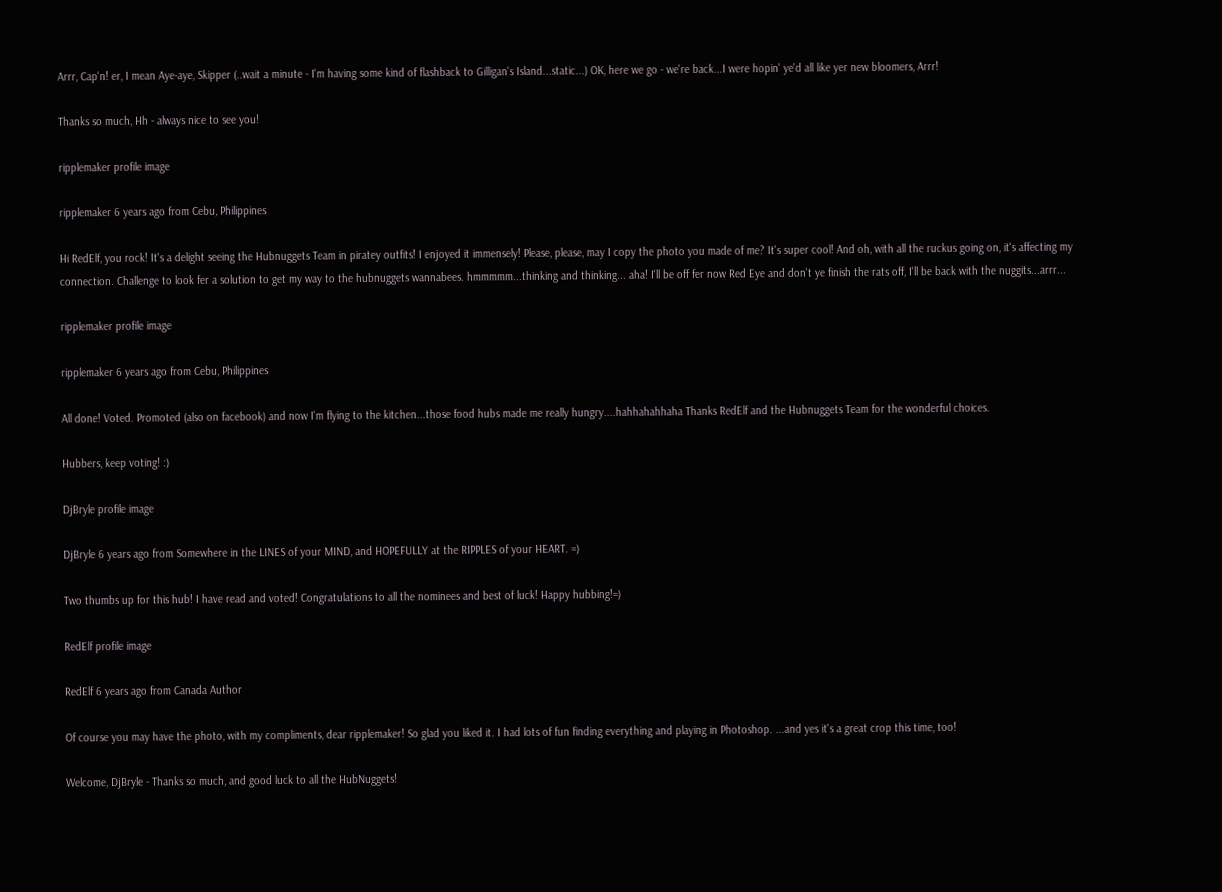Arrr, Cap'n! er, I mean Aye-aye, Skipper (..wait a minute - I'm having some kind of flashback to Gilligan's Island...static...) OK, here we go - we're back...I were hopin' ye'd all like yer new bloomers, Arrr!

Thanks so much, Hh - always nice to see you!

ripplemaker profile image

ripplemaker 6 years ago from Cebu, Philippines

Hi RedElf, you rock! It's a delight seeing the Hubnuggets Team in piratey outfits! I enjoyed it immensely! Please, please, may I copy the photo you made of me? It's super cool! And oh, with all the ruckus going on, it's affecting my connection. Challenge to look fer a solution to get my way to the hubnuggets wannabees. hmmmmm...thinking and thinking... aha! I'll be off fer now Red Eye and don't ye finish the rats off, I'll be back with the nuggits...arrr...

ripplemaker profile image

ripplemaker 6 years ago from Cebu, Philippines

All done! Voted. Promoted (also on facebook) and now I'm flying to the kitchen...those food hubs made me really hungry....hahhahahhaha Thanks RedElf and the Hubnuggets Team for the wonderful choices.

Hubbers, keep voting! :)

DjBryle profile image

DjBryle 6 years ago from Somewhere in the LINES of your MIND, and HOPEFULLY at the RIPPLES of your HEART. =)

Two thumbs up for this hub! I have read and voted! Congratulations to all the nominees and best of luck! Happy hubbing!=)

RedElf profile image

RedElf 6 years ago from Canada Author

Of course you may have the photo, with my compliments, dear ripplemaker! So glad you liked it. I had lots of fun finding everything and playing in Photoshop. ...and yes it's a great crop this time, too!

Welcome, DjBryle - Thanks so much, and good luck to all the HubNuggets!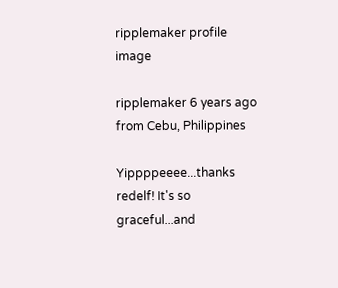ripplemaker profile image

ripplemaker 6 years ago from Cebu, Philippines

Yippppeeee...thanks redelf! It's so graceful...and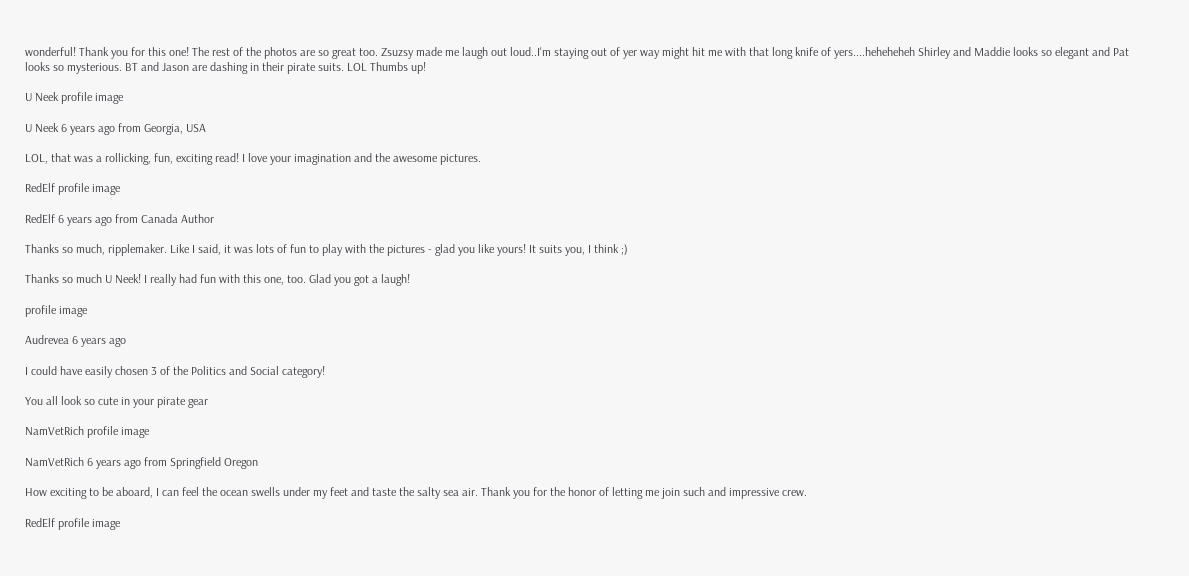wonderful! Thank you for this one! The rest of the photos are so great too. Zsuzsy made me laugh out loud..I'm staying out of yer way might hit me with that long knife of yers....heheheheh Shirley and Maddie looks so elegant and Pat looks so mysterious. BT and Jason are dashing in their pirate suits. LOL Thumbs up!

U Neek profile image

U Neek 6 years ago from Georgia, USA

LOL, that was a rollicking, fun, exciting read! I love your imagination and the awesome pictures.

RedElf profile image

RedElf 6 years ago from Canada Author

Thanks so much, ripplemaker. Like I said, it was lots of fun to play with the pictures - glad you like yours! It suits you, I think ;)

Thanks so much U Neek! I really had fun with this one, too. Glad you got a laugh!

profile image

Audrevea 6 years ago

I could have easily chosen 3 of the Politics and Social category!

You all look so cute in your pirate gear

NamVetRich profile image

NamVetRich 6 years ago from Springfield Oregon

How exciting to be aboard, I can feel the ocean swells under my feet and taste the salty sea air. Thank you for the honor of letting me join such and impressive crew.

RedElf profile image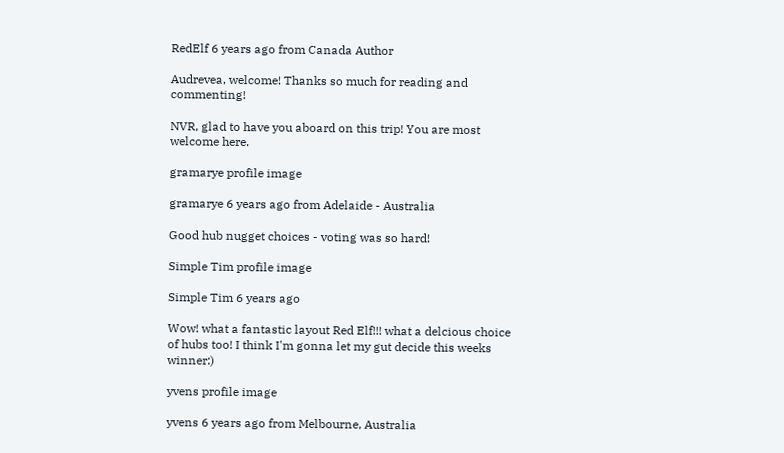RedElf 6 years ago from Canada Author

Audrevea, welcome! Thanks so much for reading and commenting!

NVR, glad to have you aboard on this trip! You are most welcome here.

gramarye profile image

gramarye 6 years ago from Adelaide - Australia

Good hub nugget choices - voting was so hard!

Simple Tim profile image

Simple Tim 6 years ago

Wow! what a fantastic layout Red Elf!!! what a delcious choice of hubs too! I think I'm gonna let my gut decide this weeks winner:)

yvens profile image

yvens 6 years ago from Melbourne, Australia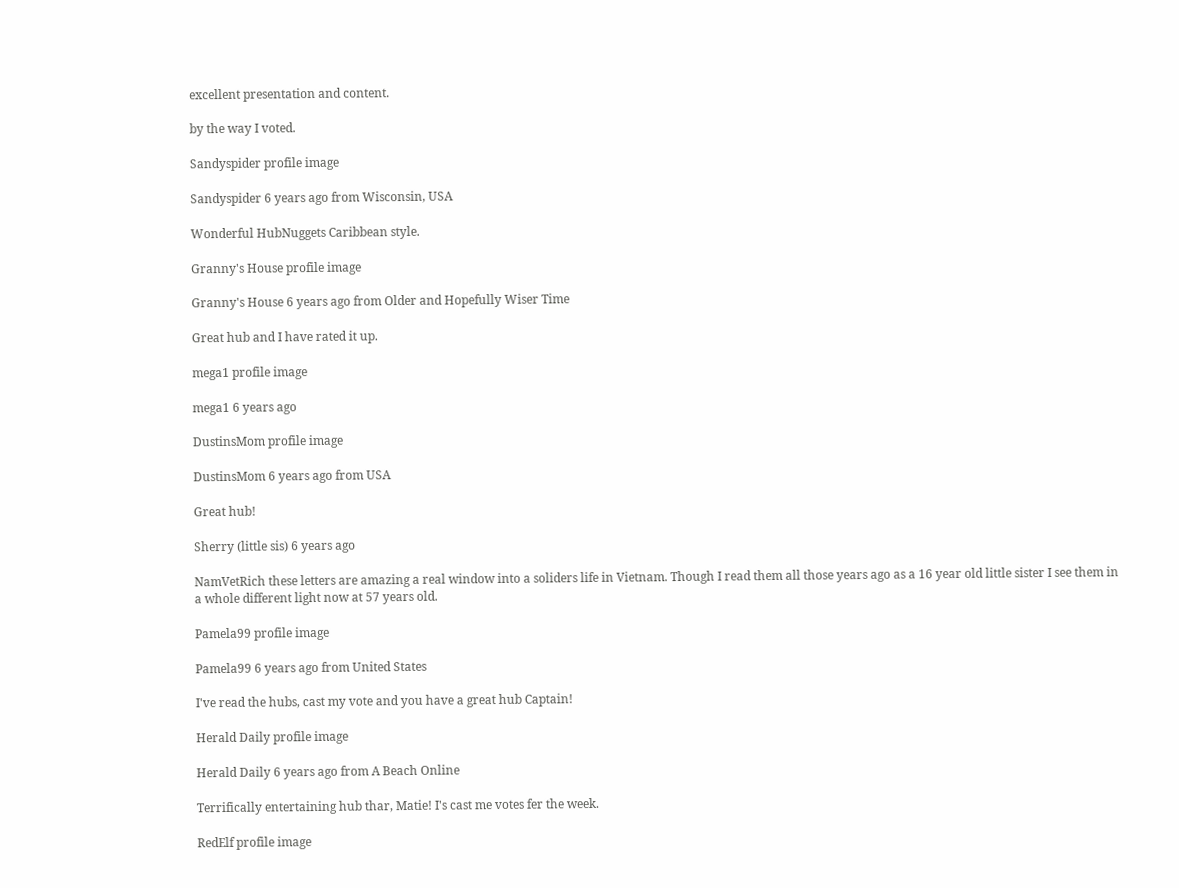excellent presentation and content.

by the way I voted.

Sandyspider profile image

Sandyspider 6 years ago from Wisconsin, USA

Wonderful HubNuggets Caribbean style.

Granny's House profile image

Granny's House 6 years ago from Older and Hopefully Wiser Time

Great hub and I have rated it up.

mega1 profile image

mega1 6 years ago

DustinsMom profile image

DustinsMom 6 years ago from USA

Great hub!

Sherry (little sis) 6 years ago

NamVetRich these letters are amazing a real window into a soliders life in Vietnam. Though I read them all those years ago as a 16 year old little sister I see them in a whole different light now at 57 years old.

Pamela99 profile image

Pamela99 6 years ago from United States

I've read the hubs, cast my vote and you have a great hub Captain!

Herald Daily profile image

Herald Daily 6 years ago from A Beach Online

Terrifically entertaining hub thar, Matie! I's cast me votes fer the week.

RedElf profile image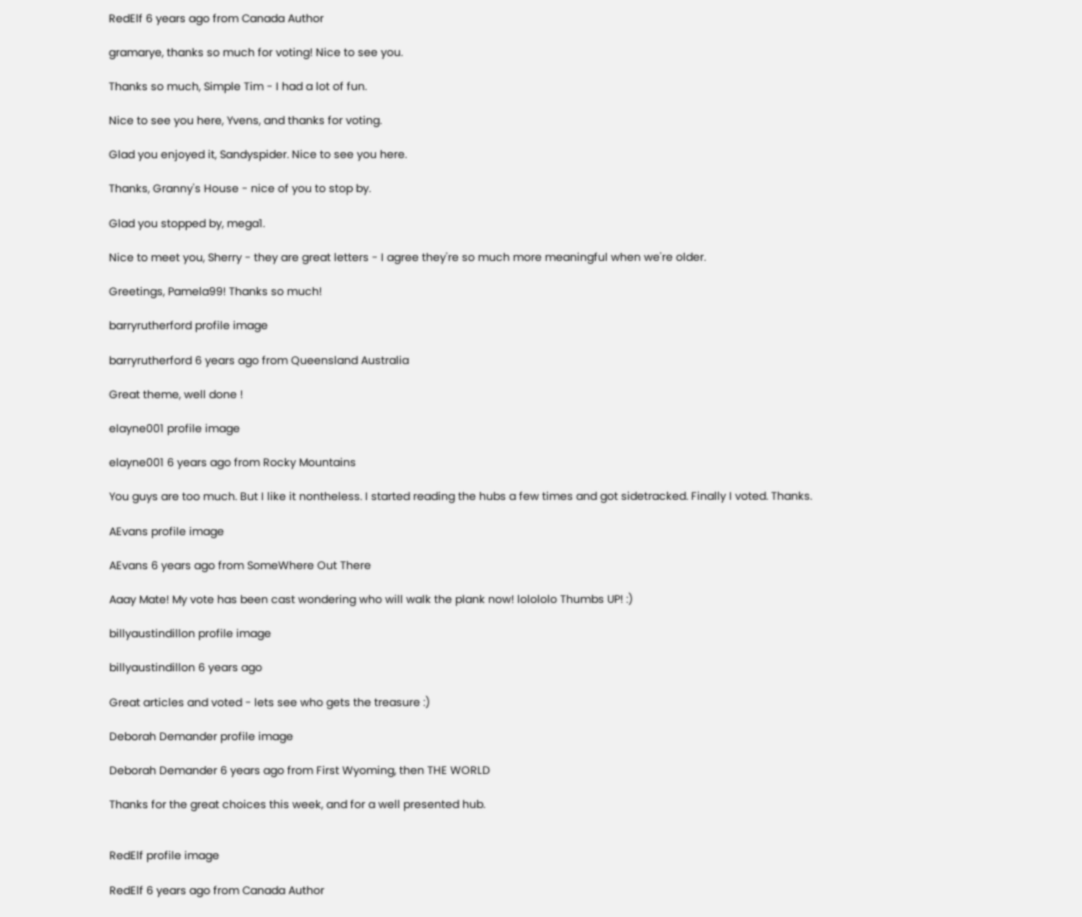RedElf 6 years ago from Canada Author

gramarye, thanks so much for voting! Nice to see you.

Thanks so much, Simple Tim - I had a lot of fun.

Nice to see you here, Yvens, and thanks for voting.

Glad you enjoyed it, Sandyspider. Nice to see you here.

Thanks, Granny's House - nice of you to stop by.

Glad you stopped by, mega1.

Nice to meet you, Sherry - they are great letters - I agree they're so much more meaningful when we're older.

Greetings, Pamela99! Thanks so much!

barryrutherford profile image

barryrutherford 6 years ago from Queensland Australia

Great theme, well done !

elayne001 profile image

elayne001 6 years ago from Rocky Mountains

You guys are too much. But I like it nontheless. I started reading the hubs a few times and got sidetracked. Finally I voted. Thanks.

AEvans profile image

AEvans 6 years ago from SomeWhere Out There

Aaay Mate! My vote has been cast wondering who will walk the plank now! lolololo Thumbs UP! :)

billyaustindillon profile image

billyaustindillon 6 years ago

Great articles and voted - lets see who gets the treasure :)

Deborah Demander profile image

Deborah Demander 6 years ago from First Wyoming, then THE WORLD

Thanks for the great choices this week, and for a well presented hub.


RedElf profile image

RedElf 6 years ago from Canada Author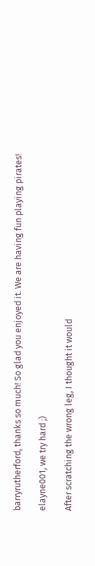barryrutherford, thanks so much! So glad you enjoyed it. We are having fun playing pirates!

elayne001, we try hard ;)

After scratching the wrong leg, I thought it would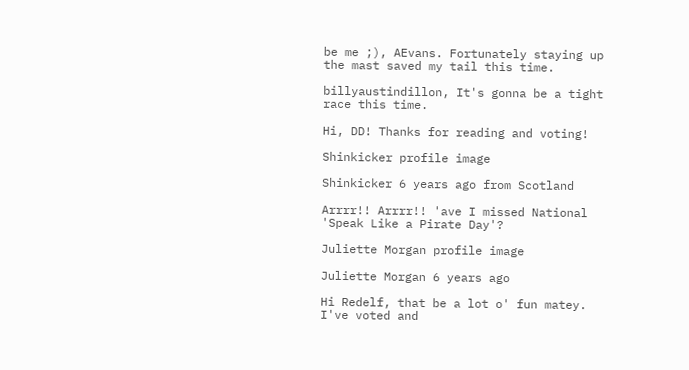be me ;), AEvans. Fortunately staying up the mast saved my tail this time.

billyaustindillon, It's gonna be a tight race this time.

Hi, DD! Thanks for reading and voting!

Shinkicker profile image

Shinkicker 6 years ago from Scotland

Arrrr!! Arrrr!! 'ave I missed National 'Speak Like a Pirate Day'?

Juliette Morgan profile image

Juliette Morgan 6 years ago

Hi Redelf, that be a lot o' fun matey. I've voted and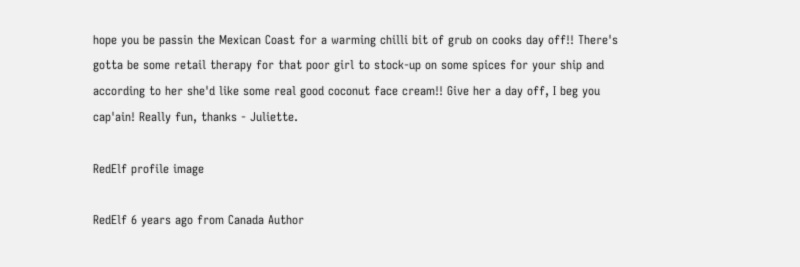hope you be passin the Mexican Coast for a warming chilli bit of grub on cooks day off!! There's gotta be some retail therapy for that poor girl to stock-up on some spices for your ship and according to her she'd like some real good coconut face cream!! Give her a day off, I beg you cap'ain! Really fun, thanks - Juliette.

RedElf profile image

RedElf 6 years ago from Canada Author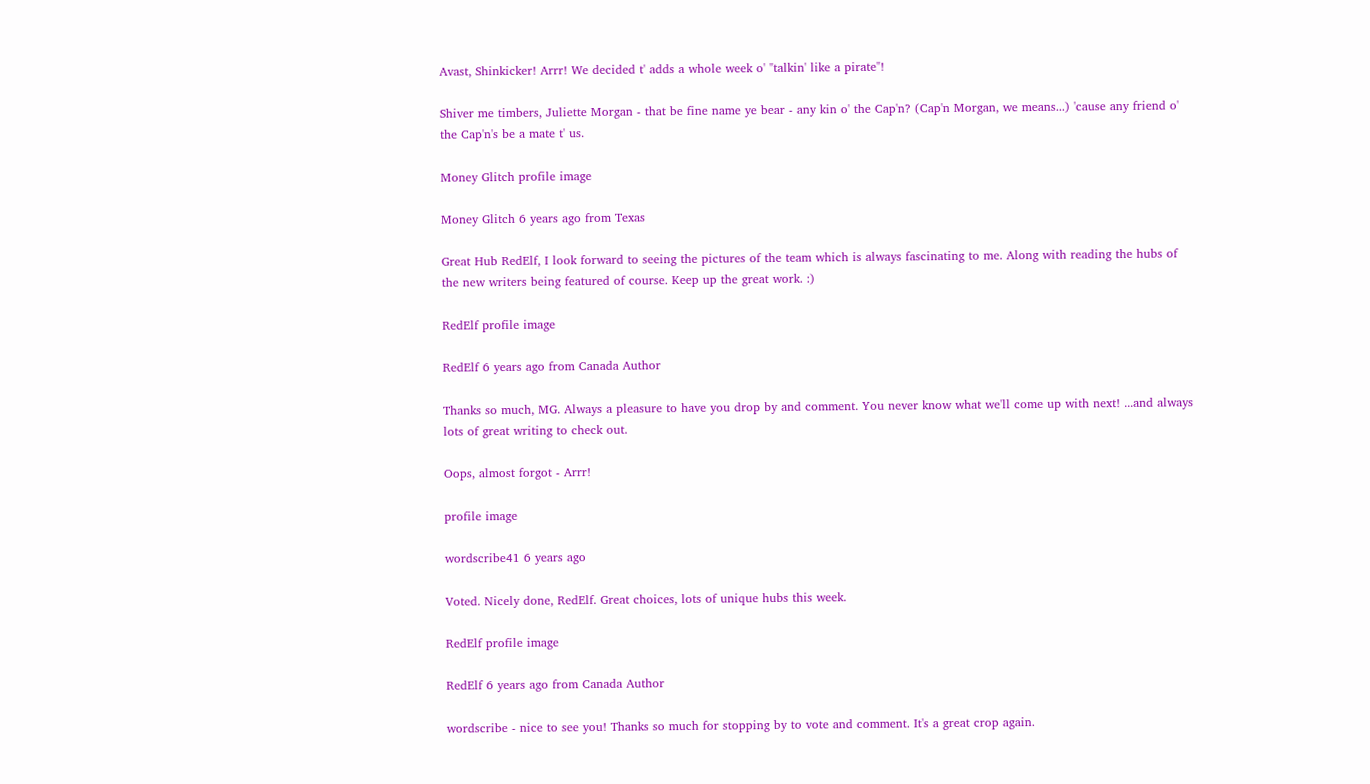Avast, Shinkicker! Arrr! We decided t' adds a whole week o' "talkin' like a pirate"!

Shiver me timbers, Juliette Morgan - that be fine name ye bear - any kin o' the Cap'n? (Cap'n Morgan, we means...) 'cause any friend o' the Cap'n's be a mate t' us.

Money Glitch profile image

Money Glitch 6 years ago from Texas

Great Hub RedElf, I look forward to seeing the pictures of the team which is always fascinating to me. Along with reading the hubs of the new writers being featured of course. Keep up the great work. :)

RedElf profile image

RedElf 6 years ago from Canada Author

Thanks so much, MG. Always a pleasure to have you drop by and comment. You never know what we'll come up with next! ...and always lots of great writing to check out.

Oops, almost forgot - Arrr!

profile image

wordscribe41 6 years ago

Voted. Nicely done, RedElf. Great choices, lots of unique hubs this week.

RedElf profile image

RedElf 6 years ago from Canada Author

wordscribe - nice to see you! Thanks so much for stopping by to vote and comment. It's a great crop again.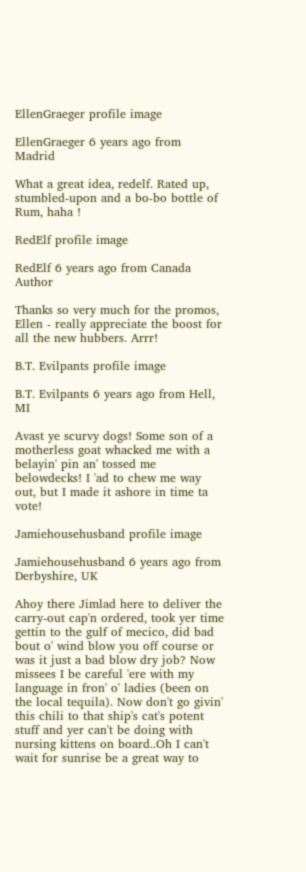EllenGraeger profile image

EllenGraeger 6 years ago from Madrid

What a great idea, redelf. Rated up, stumbled-upon and a bo-bo bottle of Rum, haha !

RedElf profile image

RedElf 6 years ago from Canada Author

Thanks so very much for the promos, Ellen - really appreciate the boost for all the new hubbers. Arrr!

B.T. Evilpants profile image

B.T. Evilpants 6 years ago from Hell, MI

Avast ye scurvy dogs! Some son of a motherless goat whacked me with a belayin' pin an' tossed me belowdecks! I 'ad to chew me way out, but I made it ashore in time ta vote!

Jamiehousehusband profile image

Jamiehousehusband 6 years ago from Derbyshire, UK

Ahoy there Jimlad here to deliver the carry-out cap'n ordered, took yer time gettin to the gulf of mecico, did bad bout o' wind blow you off course or was it just a bad blow dry job? Now missees I be careful 'ere with my language in fron' o' ladies (been on the local tequila). Now don't go givin' this chili to that ship's cat's potent stuff and yer can't be doing with nursing kittens on board..Oh I can't wait for sunrise be a great way to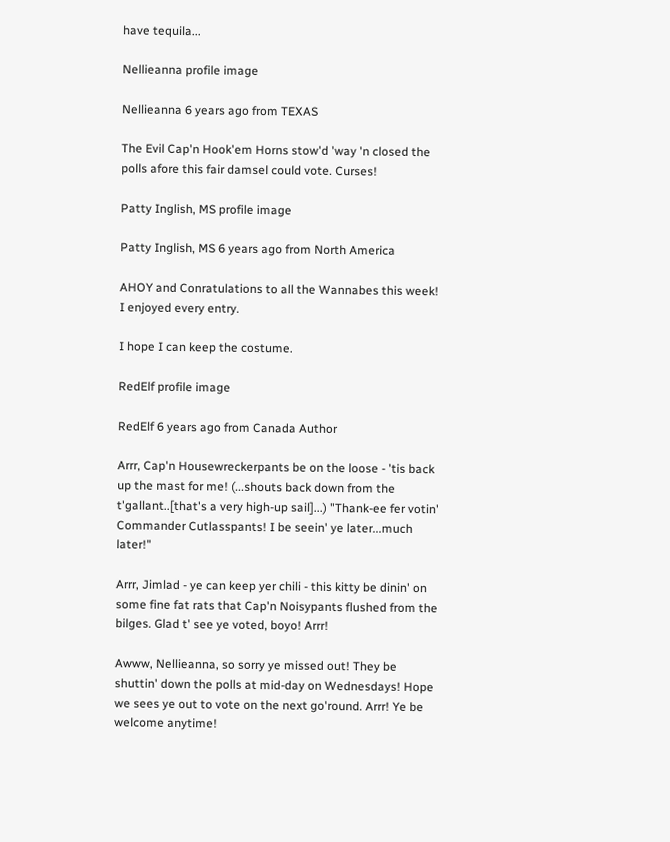have tequila...

Nellieanna profile image

Nellieanna 6 years ago from TEXAS

The Evil Cap'n Hook'em Horns stow'd 'way 'n closed the polls afore this fair damsel could vote. Curses!

Patty Inglish, MS profile image

Patty Inglish, MS 6 years ago from North America

AHOY and Conratulations to all the Wannabes this week! I enjoyed every entry.

I hope I can keep the costume.

RedElf profile image

RedElf 6 years ago from Canada Author

Arrr, Cap'n Housewreckerpants be on the loose - 'tis back up the mast for me! (...shouts back down from the t'gallant..[that's a very high-up sail]...) "Thank-ee fer votin' Commander Cutlasspants! I be seein' ye later...much later!"

Arrr, Jimlad - ye can keep yer chili - this kitty be dinin' on some fine fat rats that Cap'n Noisypants flushed from the bilges. Glad t' see ye voted, boyo! Arrr!

Awww, Nellieanna, so sorry ye missed out! They be shuttin' down the polls at mid-day on Wednesdays! Hope we sees ye out to vote on the next go'round. Arrr! Ye be welcome anytime!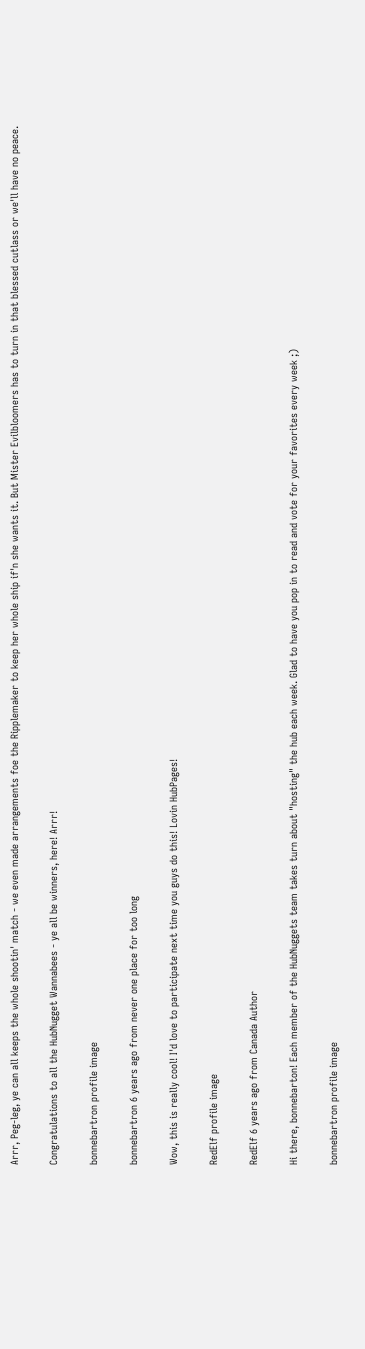Arrr, Peg-leg, ye can all keeps the whole shootin' match - we even made arrangements foe the Ripplemaker to keep her whole ship if'n she wants it. But Mister Evilbloomers has to turn in that blessed cutlass or we'll have no peace.

Congratulations to all the HubNugget Wannabees - ye all be winners, here! Arrr!

bonnebartron profile image

bonnebartron 6 years ago from never one place for too long

Wow, this is really cool! I'd love to participate next time you guys do this! Lovin HubPages!

RedElf profile image

RedElf 6 years ago from Canada Author

Hi there, bonnebarton! Each member of the HubNuggets team takes turn about "hosting" the hub each week. Glad to have you pop in to read and vote for your favorites every week ;)

bonnebartron profile image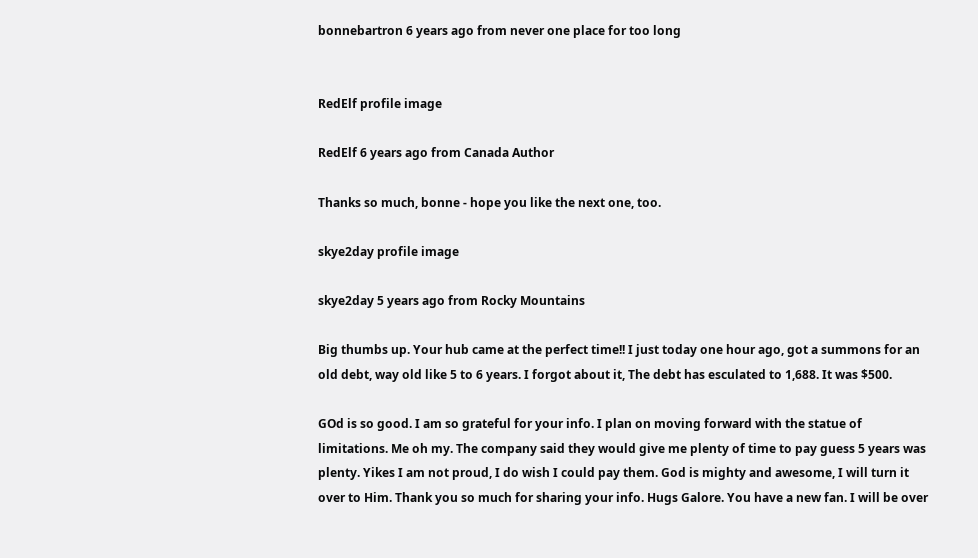bonnebartron 6 years ago from never one place for too long


RedElf profile image

RedElf 6 years ago from Canada Author

Thanks so much, bonne - hope you like the next one, too.

skye2day profile image

skye2day 5 years ago from Rocky Mountains

Big thumbs up. Your hub came at the perfect time!! I just today one hour ago, got a summons for an old debt, way old like 5 to 6 years. I forgot about it, The debt has esculated to 1,688. It was $500.

GOd is so good. I am so grateful for your info. I plan on moving forward with the statue of limitations. Me oh my. The company said they would give me plenty of time to pay guess 5 years was plenty. Yikes I am not proud, I do wish I could pay them. God is mighty and awesome, I will turn it over to Him. Thank you so much for sharing your info. Hugs Galore. You have a new fan. I will be over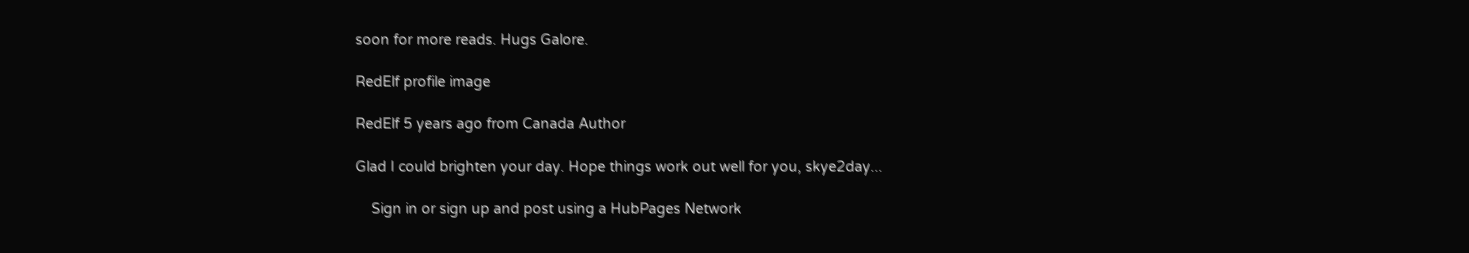soon for more reads. Hugs Galore.

RedElf profile image

RedElf 5 years ago from Canada Author

Glad I could brighten your day. Hope things work out well for you, skye2day...

    Sign in or sign up and post using a HubPages Network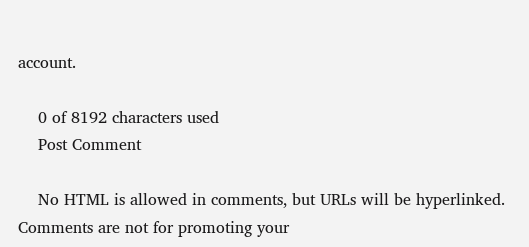account.

    0 of 8192 characters used
    Post Comment

    No HTML is allowed in comments, but URLs will be hyperlinked. Comments are not for promoting your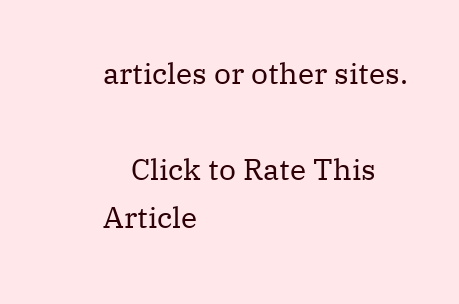articles or other sites.

    Click to Rate This Article